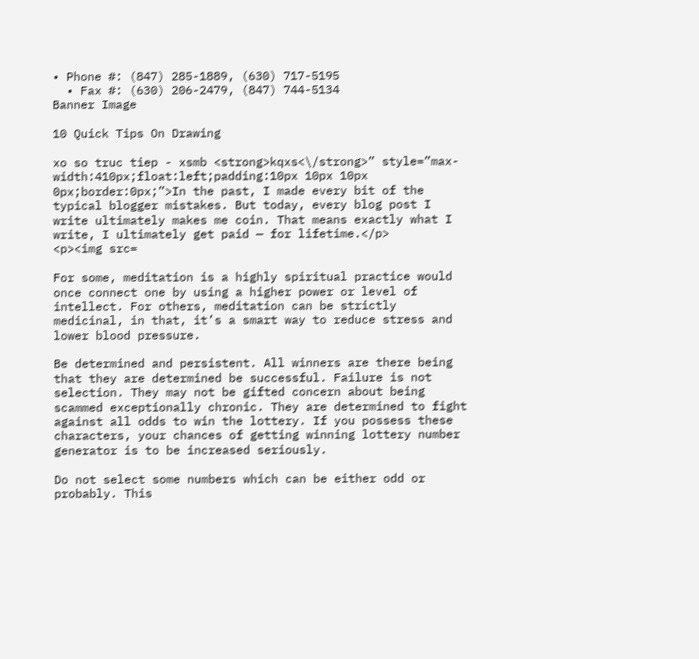• Phone #: (847) 285-1889, (630) 717-5195
  • Fax #: (630) 206-2479, (847) 744-5134
Banner Image

10 Quick Tips On Drawing

xo so truc tiep - xsmb <strong>kqxs<\/strong>” style=”max-width:410px;float:left;padding:10px 10px 10px 0px;border:0px;”>In the past, I made every bit of the typical blogger mistakes. But today, every blog post I write ultimately makes me coin. That means exactly what I write, I ultimately get paid — for lifetime.</p>
<p><img src=

For some, meditation is a highly spiritual practice would once connect one by using a higher power or level of intellect. For others, meditation can be strictly medicinal, in that, it’s a smart way to reduce stress and lower blood pressure.

Be determined and persistent. All winners are there being that they are determined be successful. Failure is not selection. They may not be gifted concern about being scammed exceptionally chronic. They are determined to fight against all odds to win the lottery. If you possess these characters, your chances of getting winning lottery number generator is to be increased seriously.

Do not select some numbers which can be either odd or probably. This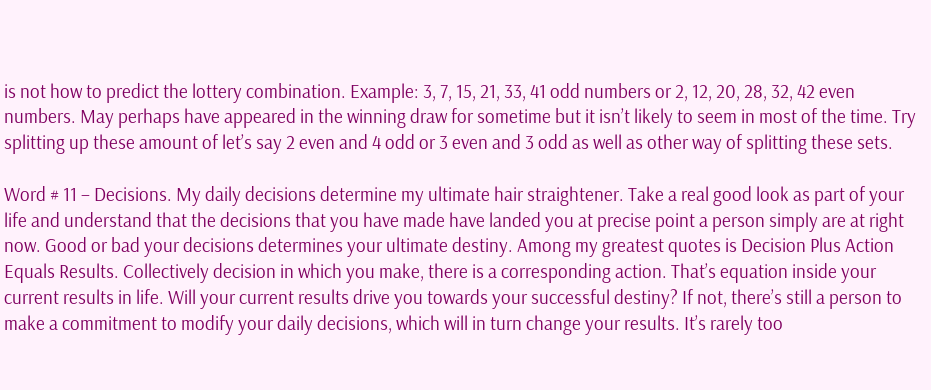is not how to predict the lottery combination. Example: 3, 7, 15, 21, 33, 41 odd numbers or 2, 12, 20, 28, 32, 42 even numbers. May perhaps have appeared in the winning draw for sometime but it isn’t likely to seem in most of the time. Try splitting up these amount of let’s say 2 even and 4 odd or 3 even and 3 odd as well as other way of splitting these sets.

Word # 11 – Decisions. My daily decisions determine my ultimate hair straightener. Take a real good look as part of your life and understand that the decisions that you have made have landed you at precise point a person simply are at right now. Good or bad your decisions determines your ultimate destiny. Among my greatest quotes is Decision Plus Action Equals Results. Collectively decision in which you make, there is a corresponding action. That’s equation inside your current results in life. Will your current results drive you towards your successful destiny? If not, there’s still a person to make a commitment to modify your daily decisions, which will in turn change your results. It’s rarely too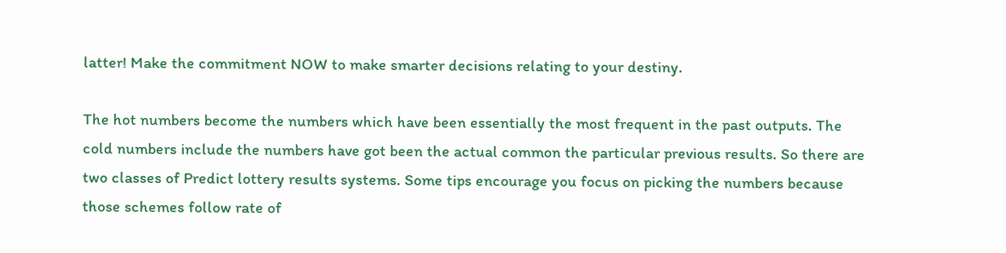latter! Make the commitment NOW to make smarter decisions relating to your destiny.

The hot numbers become the numbers which have been essentially the most frequent in the past outputs. The cold numbers include the numbers have got been the actual common the particular previous results. So there are two classes of Predict lottery results systems. Some tips encourage you focus on picking the numbers because those schemes follow rate of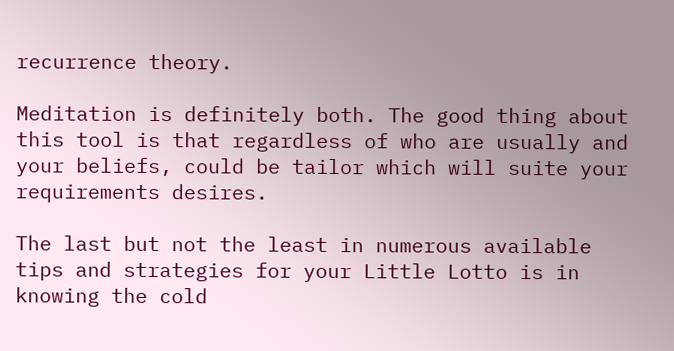recurrence theory.

Meditation is definitely both. The good thing about this tool is that regardless of who are usually and your beliefs, could be tailor which will suite your requirements desires.

The last but not the least in numerous available tips and strategies for your Little Lotto is in knowing the cold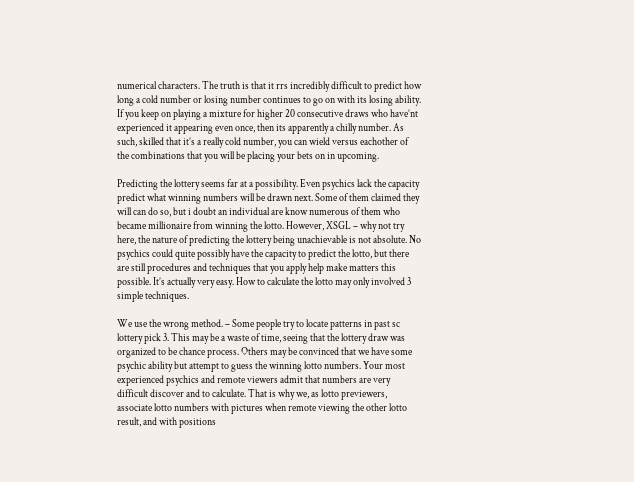numerical characters. The truth is that it rrs incredibly difficult to predict how long a cold number or losing number continues to go on with its losing ability. If you keep on playing a mixture for higher 20 consecutive draws who have’nt experienced it appearing even once, then its apparently a chilly number. As such, skilled that it’s a really cold number, you can wield versus eachother of the combinations that you will be placing your bets on in upcoming.

Predicting the lottery seems far at a possibility. Even psychics lack the capacity predict what winning numbers will be drawn next. Some of them claimed they will can do so, but i doubt an individual are know numerous of them who became millionaire from winning the lotto. However, XSGL – why not try here, the nature of predicting the lottery being unachievable is not absolute. No psychics could quite possibly have the capacity to predict the lotto, but there are still procedures and techniques that you apply help make matters this possible. It’s actually very easy. How to calculate the lotto may only involved 3 simple techniques.

We use the wrong method. – Some people try to locate patterns in past sc lottery pick 3. This may be a waste of time, seeing that the lottery draw was organized to be chance process. Others may be convinced that we have some psychic ability but attempt to guess the winning lotto numbers. Your most experienced psychics and remote viewers admit that numbers are very difficult discover and to calculate. That is why we, as lotto previewers, associate lotto numbers with pictures when remote viewing the other lotto result, and with positions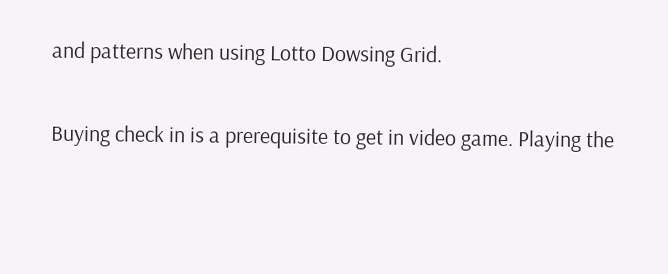and patterns when using Lotto Dowsing Grid.

Buying check in is a prerequisite to get in video game. Playing the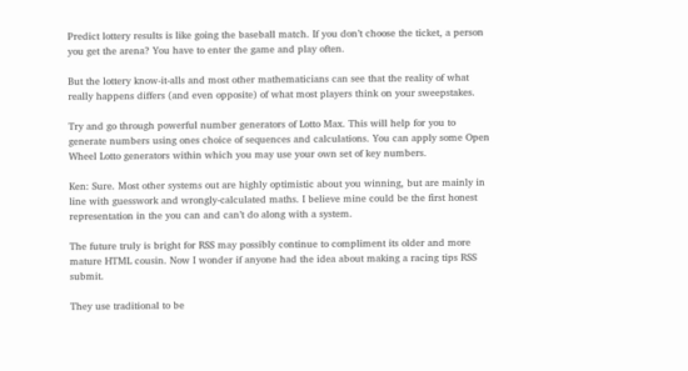Predict lottery results is like going the baseball match. If you don’t choose the ticket, a person you get the arena? You have to enter the game and play often.

But the lottery know-it-alls and most other mathematicians can see that the reality of what really happens differs (and even opposite) of what most players think on your sweepstakes.

Try and go through powerful number generators of Lotto Max. This will help for you to generate numbers using ones choice of sequences and calculations. You can apply some Open Wheel Lotto generators within which you may use your own set of key numbers.

Ken: Sure. Most other systems out are highly optimistic about you winning, but are mainly in line with guesswork and wrongly-calculated maths. I believe mine could be the first honest representation in the you can and can’t do along with a system.

The future truly is bright for RSS may possibly continue to compliment its older and more mature HTML cousin. Now I wonder if anyone had the idea about making a racing tips RSS submit.

They use traditional to be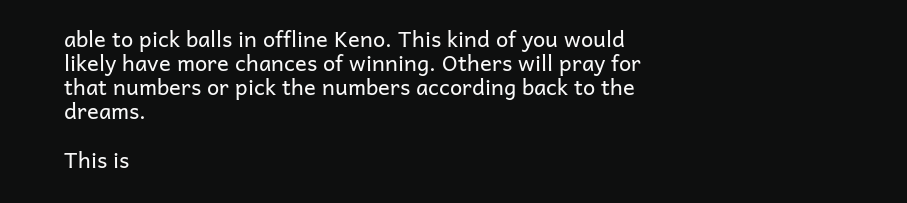able to pick balls in offline Keno. This kind of you would likely have more chances of winning. Others will pray for that numbers or pick the numbers according back to the dreams.

This is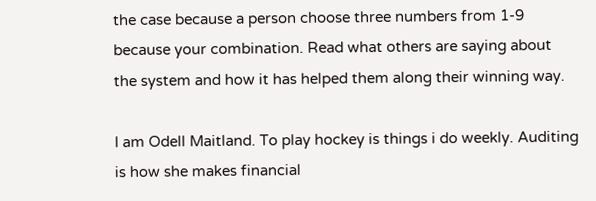the case because a person choose three numbers from 1-9 because your combination. Read what others are saying about the system and how it has helped them along their winning way.

I am Odell Maitland. To play hockey is things i do weekly. Auditing is how she makes financial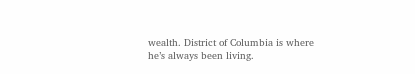wealth. District of Columbia is where he’s always been living.